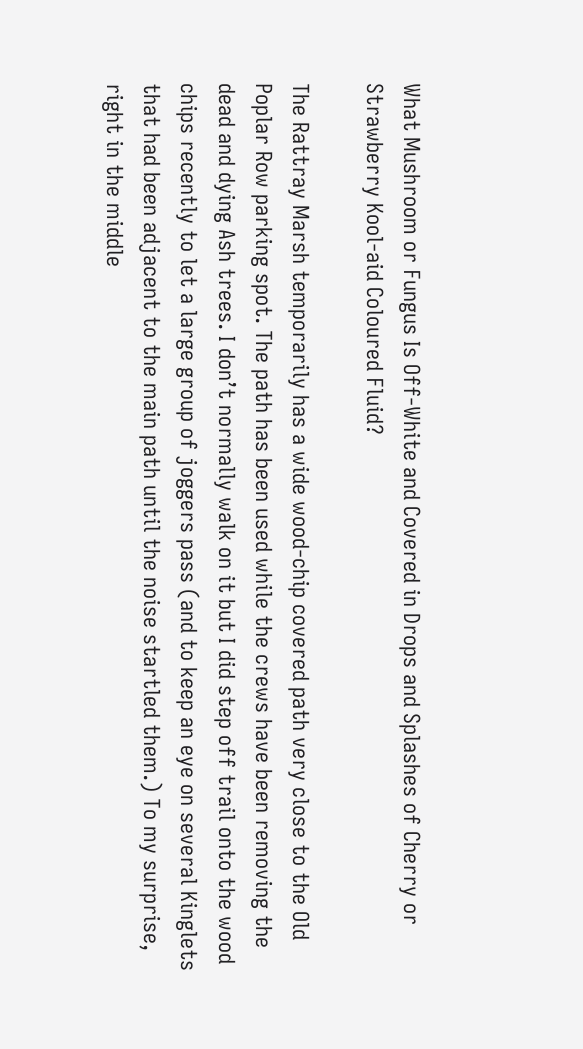What Mushroom or Fungus Is Off-White and Covered in Drops and Splashes of Cherry or Strawberry Kool-aid Coloured Fluid?

The Rattray Marsh temporarily has a wide wood-chip covered path very close to the Old Poplar Row parking spot. The path has been used while the crews have been removing the dead and dying Ash trees. I don’t normally walk on it but I did step off trail onto the wood chips recently to let a large group of joggers pass (and to keep an eye on several Kinglets that had been adjacent to the main path until the noise startled them.) To my surprise, right in the middle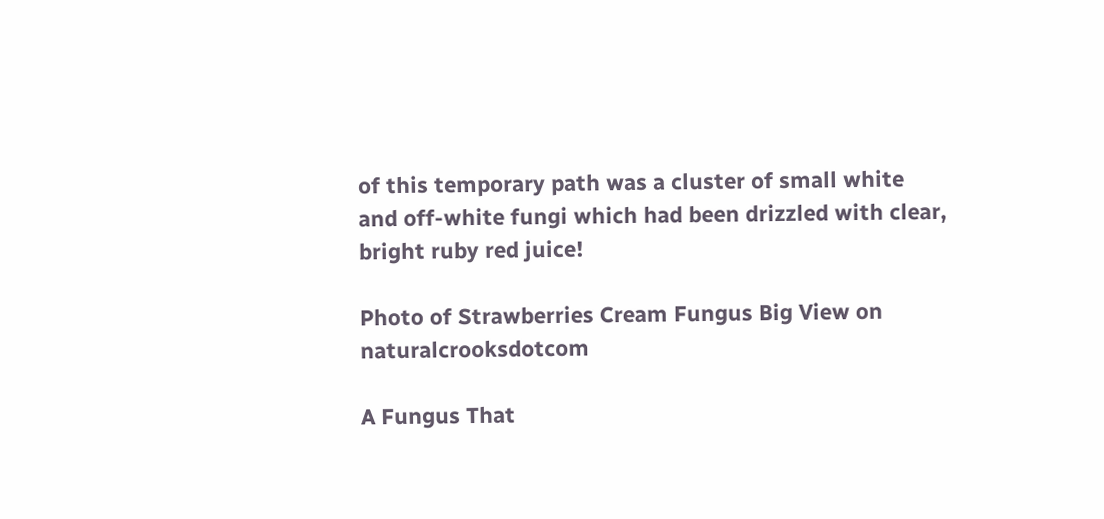of this temporary path was a cluster of small white and off-white fungi which had been drizzled with clear, bright ruby red juice!

Photo of Strawberries Cream Fungus Big View on naturalcrooksdotcom

A Fungus That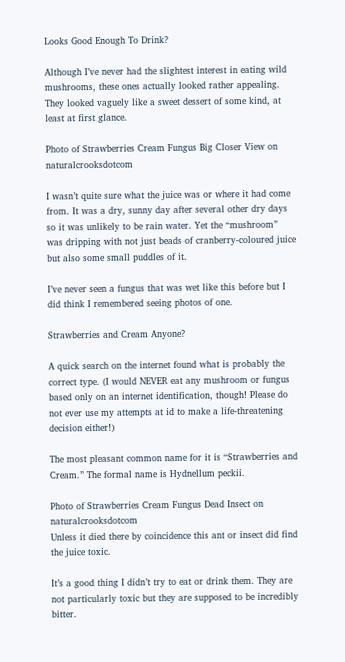Looks Good Enough To Drink?

Although I’ve never had the slightest interest in eating wild mushrooms, these ones actually looked rather appealing. They looked vaguely like a sweet dessert of some kind, at least at first glance.

Photo of Strawberries Cream Fungus Big Closer View on naturalcrooksdotcom

I wasn’t quite sure what the juice was or where it had come from. It was a dry, sunny day after several other dry days so it was unlikely to be rain water. Yet the “mushroom” was dripping with not just beads of cranberry-coloured juice but also some small puddles of it.

I’ve never seen a fungus that was wet like this before but I did think I remembered seeing photos of one.

Strawberries and Cream Anyone?

A quick search on the internet found what is probably the correct type. (I would NEVER eat any mushroom or fungus based only on an internet identification, though! Please do not ever use my attempts at id to make a life-threatening decision either!)

The most pleasant common name for it is “Strawberries and Cream.” The formal name is Hydnellum peckii.

Photo of Strawberries Cream Fungus Dead Insect on naturalcrooksdotcom
Unless it died there by coincidence this ant or insect did find the juice toxic.

It’s a good thing I didn’t try to eat or drink them. They are not particularly toxic but they are supposed to be incredibly bitter.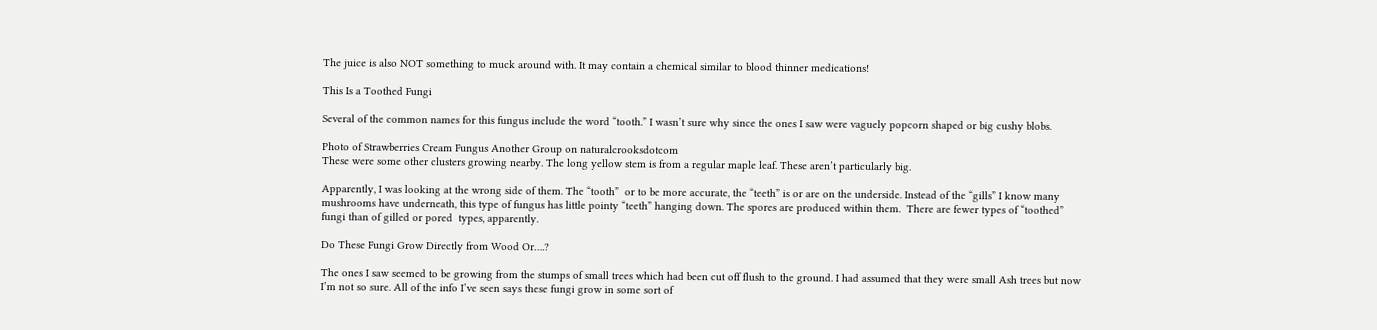The juice is also NOT something to muck around with. It may contain a chemical similar to blood thinner medications!

This Is a Toothed Fungi

Several of the common names for this fungus include the word “tooth.” I wasn’t sure why since the ones I saw were vaguely popcorn shaped or big cushy blobs.

Photo of Strawberries Cream Fungus Another Group on naturalcrooksdotcom
These were some other clusters growing nearby. The long yellow stem is from a regular maple leaf. These aren’t particularly big.

Apparently, I was looking at the wrong side of them. The “tooth”  or to be more accurate, the “teeth” is or are on the underside. Instead of the “gills” I know many mushrooms have underneath, this type of fungus has little pointy “teeth” hanging down. The spores are produced within them.  There are fewer types of “toothed” fungi than of gilled or pored  types, apparently.

Do These Fungi Grow Directly from Wood Or….?

The ones I saw seemed to be growing from the stumps of small trees which had been cut off flush to the ground. I had assumed that they were small Ash trees but now I’m not so sure. All of the info I’ve seen says these fungi grow in some sort of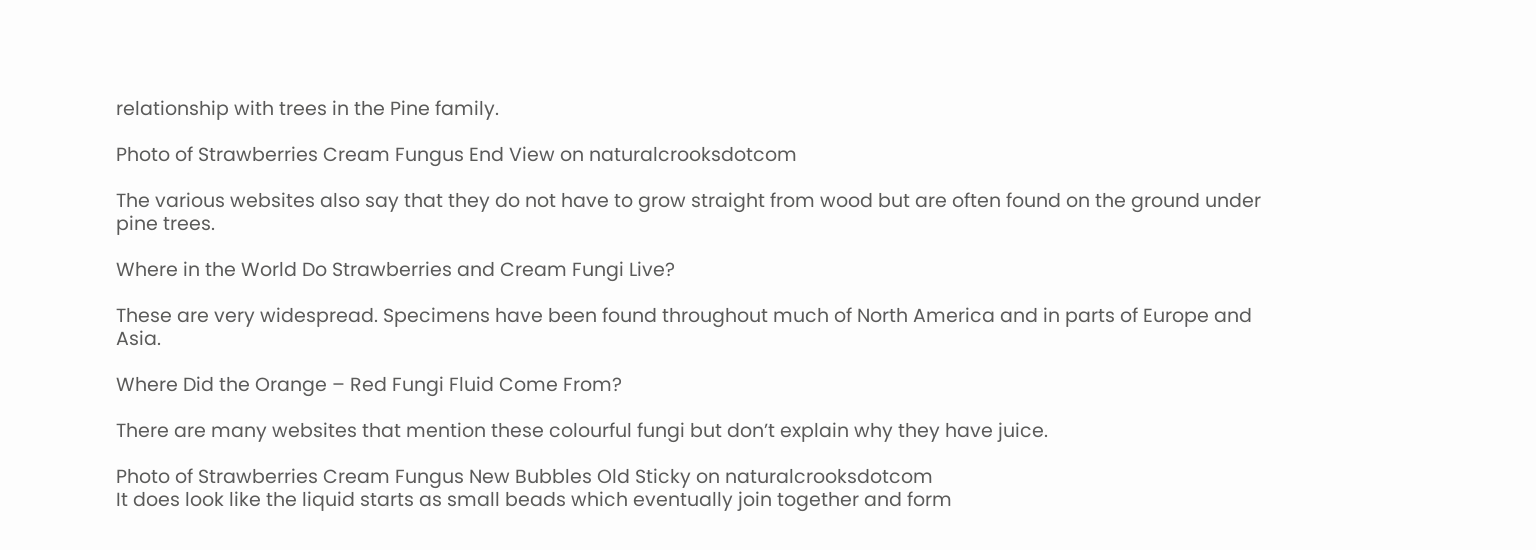relationship with trees in the Pine family.

Photo of Strawberries Cream Fungus End View on naturalcrooksdotcom

The various websites also say that they do not have to grow straight from wood but are often found on the ground under pine trees.

Where in the World Do Strawberries and Cream Fungi Live?

These are very widespread. Specimens have been found throughout much of North America and in parts of Europe and Asia.

Where Did the Orange – Red Fungi Fluid Come From?

There are many websites that mention these colourful fungi but don’t explain why they have juice.

Photo of Strawberries Cream Fungus New Bubbles Old Sticky on naturalcrooksdotcom
It does look like the liquid starts as small beads which eventually join together and form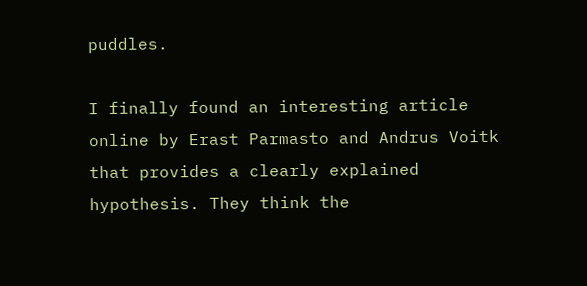puddles.

I finally found an interesting article online by Erast Parmasto and Andrus Voitk that provides a clearly explained hypothesis. They think the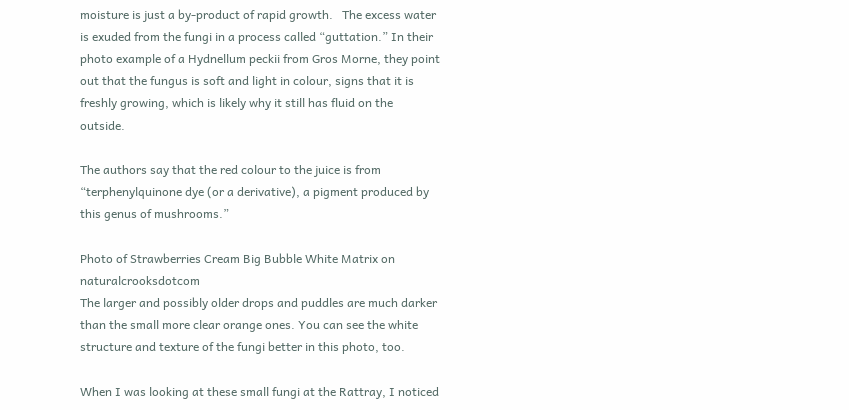moisture is just a by-product of rapid growth.   The excess water is exuded from the fungi in a process called “guttation.” In their photo example of a Hydnellum peckii from Gros Morne, they point out that the fungus is soft and light in colour, signs that it is freshly growing, which is likely why it still has fluid on the outside.

The authors say that the red colour to the juice is from “terphenylquinone dye (or a derivative), a pigment produced by this genus of mushrooms.”

Photo of Strawberries Cream Big Bubble White Matrix on naturalcrooksdotcom
The larger and possibly older drops and puddles are much darker than the small more clear orange ones. You can see the white structure and texture of the fungi better in this photo, too.

When I was looking at these small fungi at the Rattray, I noticed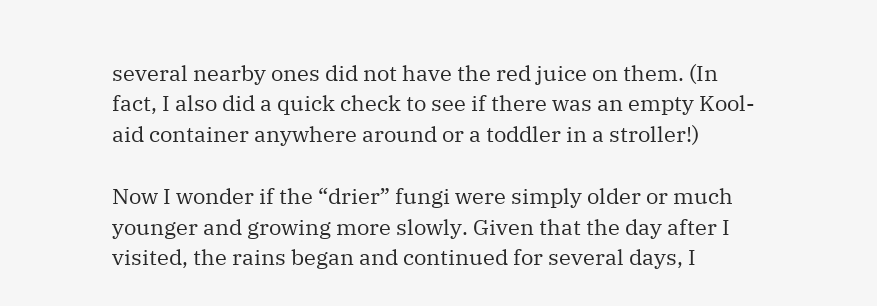several nearby ones did not have the red juice on them. (In fact, I also did a quick check to see if there was an empty Kool-aid container anywhere around or a toddler in a stroller!)

Now I wonder if the “drier” fungi were simply older or much younger and growing more slowly. Given that the day after I visited, the rains began and continued for several days, I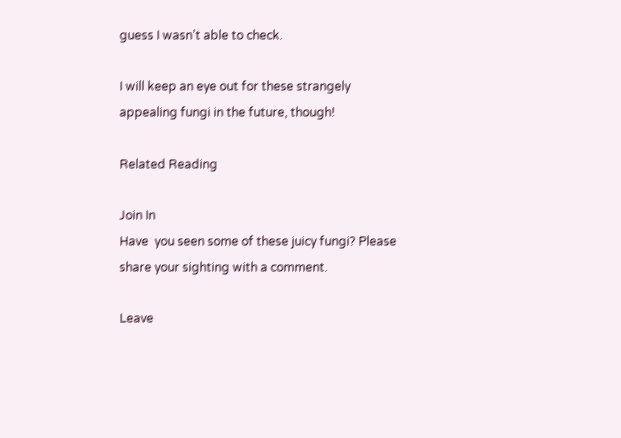guess I wasn’t able to check.

I will keep an eye out for these strangely appealing fungi in the future, though!

Related Reading

Join In
Have  you seen some of these juicy fungi? Please share your sighting with a comment.

Leave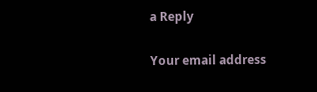a Reply

Your email address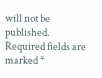will not be published. Required fields are marked *